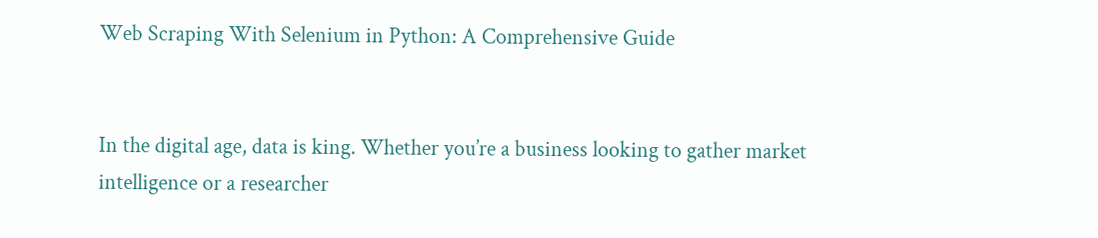Web Scraping With Selenium in Python: A Comprehensive Guide


In the digital age, data is king. Whether you’re a business looking to gather market intelligence or a researcher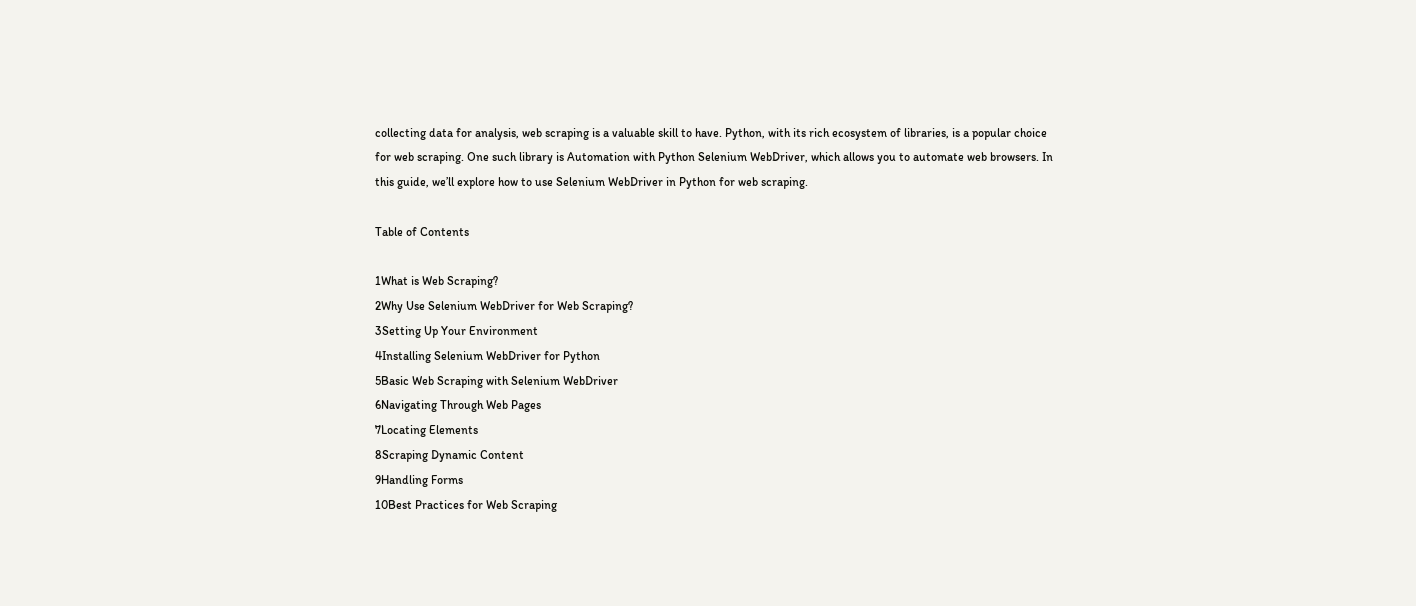collecting data for analysis, web scraping is a valuable skill to have. Python, with its rich ecosystem of libraries, is a popular choice for web scraping. One such library is Automation with Python Selenium WebDriver, which allows you to automate web browsers. In this guide, we’ll explore how to use Selenium WebDriver in Python for web scraping.

Table of Contents

1What is Web Scraping?
2Why Use Selenium WebDriver for Web Scraping?
3Setting Up Your Environment
4Installing Selenium WebDriver for Python
5Basic Web Scraping with Selenium WebDriver
6Navigating Through Web Pages
7Locating Elements
8Scraping Dynamic Content
9Handling Forms
10Best Practices for Web Scraping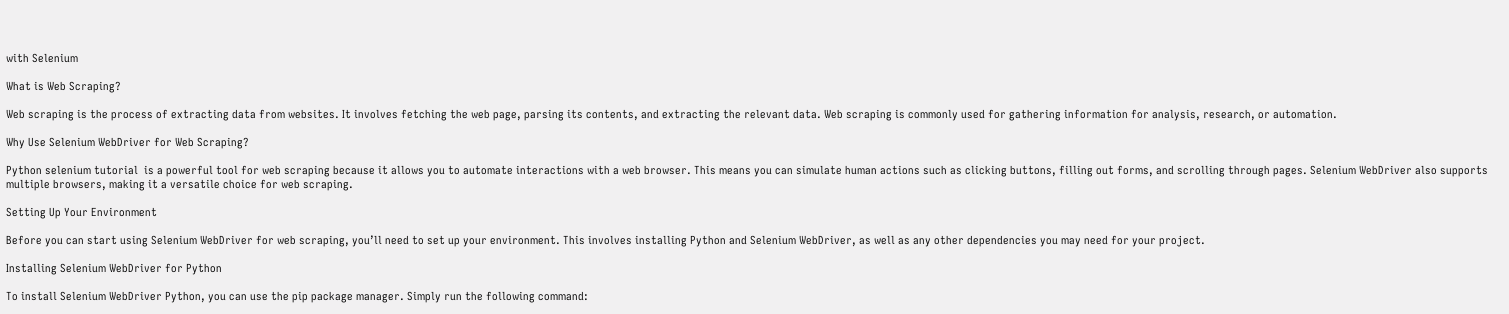with Selenium

What is Web Scraping?

Web scraping is the process of extracting data from websites. It involves fetching the web page, parsing its contents, and extracting the relevant data. Web scraping is commonly used for gathering information for analysis, research, or automation.

Why Use Selenium WebDriver for Web Scraping?

Python selenium tutorial  is a powerful tool for web scraping because it allows you to automate interactions with a web browser. This means you can simulate human actions such as clicking buttons, filling out forms, and scrolling through pages. Selenium WebDriver also supports multiple browsers, making it a versatile choice for web scraping.

Setting Up Your Environment

Before you can start using Selenium WebDriver for web scraping, you’ll need to set up your environment. This involves installing Python and Selenium WebDriver, as well as any other dependencies you may need for your project.

Installing Selenium WebDriver for Python

To install Selenium WebDriver Python, you can use the pip package manager. Simply run the following command: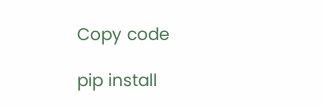Copy code

pip install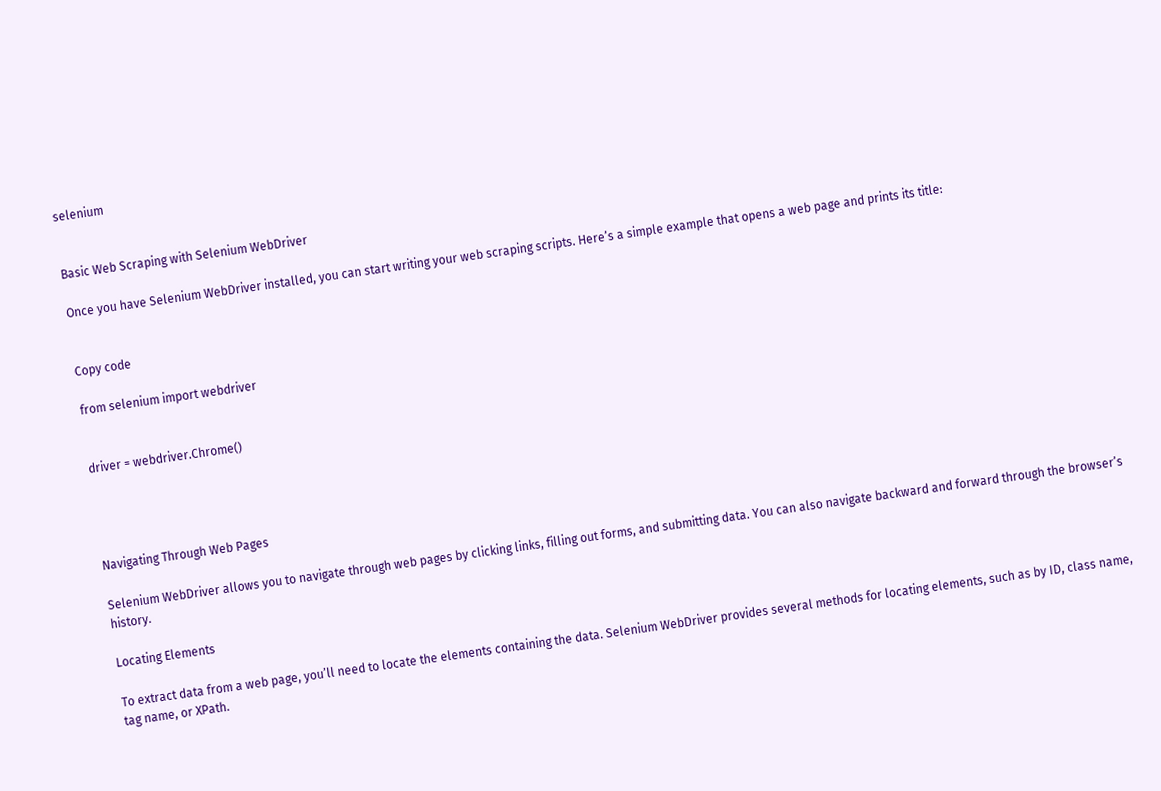selenium


Basic Web Scraping with Selenium WebDriver

Once you have Selenium WebDriver installed, you can start writing your web scraping scripts. Here’s a simple example that opens a web page and prints its title:


Copy code

from selenium import webdriver


driver = webdriver.Chrome()




Navigating Through Web Pages

Selenium WebDriver allows you to navigate through web pages by clicking links, filling out forms, and submitting data. You can also navigate backward and forward through the browser’s history.

Locating Elements

To extract data from a web page, you’ll need to locate the elements containing the data. Selenium WebDriver provides several methods for locating elements, such as by ID, class name, tag name, or XPath.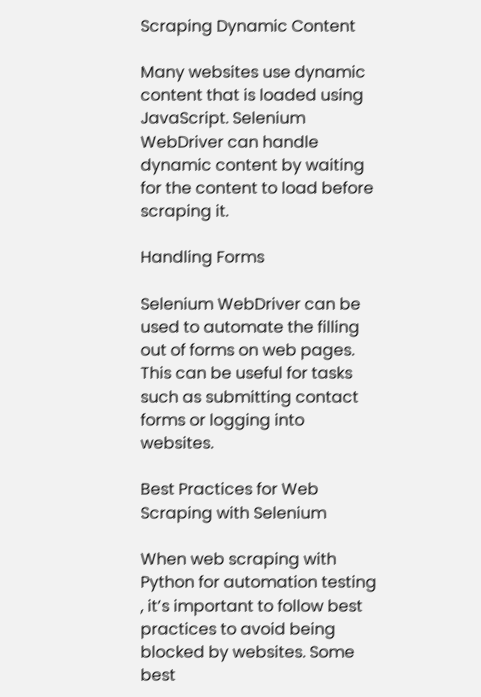Scraping Dynamic Content

Many websites use dynamic content that is loaded using JavaScript. Selenium WebDriver can handle dynamic content by waiting for the content to load before scraping it.

Handling Forms

Selenium WebDriver can be used to automate the filling out of forms on web pages. This can be useful for tasks such as submitting contact forms or logging into websites.

Best Practices for Web Scraping with Selenium

When web scraping with Python for automation testing , it’s important to follow best practices to avoid being blocked by websites. Some best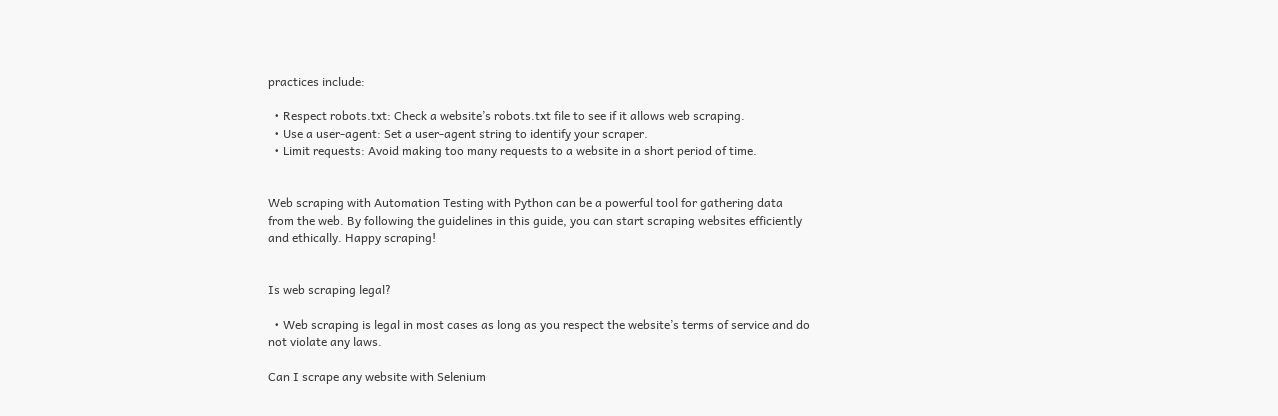practices include:

  • Respect robots.txt: Check a website’s robots.txt file to see if it allows web scraping.
  • Use a user-agent: Set a user-agent string to identify your scraper.
  • Limit requests: Avoid making too many requests to a website in a short period of time.


Web scraping with Automation Testing with Python can be a powerful tool for gathering data from the web. By following the guidelines in this guide, you can start scraping websites efficiently and ethically. Happy scraping!


Is web scraping legal?

  • Web scraping is legal in most cases as long as you respect the website’s terms of service and do not violate any laws.

Can I scrape any website with Selenium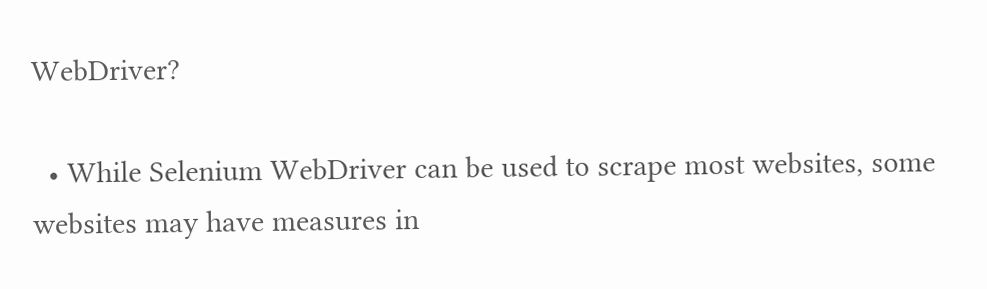WebDriver?

  • While Selenium WebDriver can be used to scrape most websites, some websites may have measures in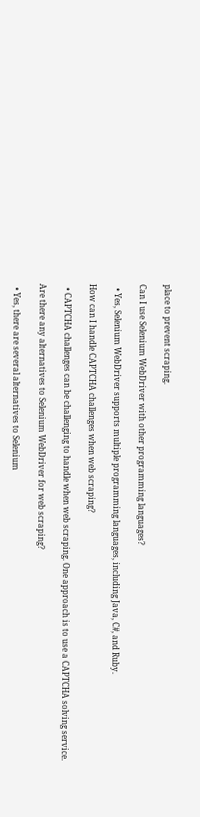place to prevent scraping.

Can I use Selenium WebDriver with other programming languages?

  • Yes, Selenium WebDriver supports multiple programming languages, including Java, C#, and Ruby.

How can I handle CAPTCHA challenges when web scraping?

  • CAPTCHA challenges can be challenging to handle when web scraping. One approach is to use a CAPTCHA solving service.

Are there any alternatives to Selenium WebDriver for web scraping?

  • Yes, there are several alternatives to Selenium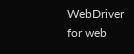WebDriver for web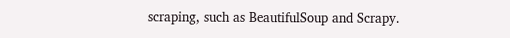scraping, such as BeautifulSoup and Scrapy.